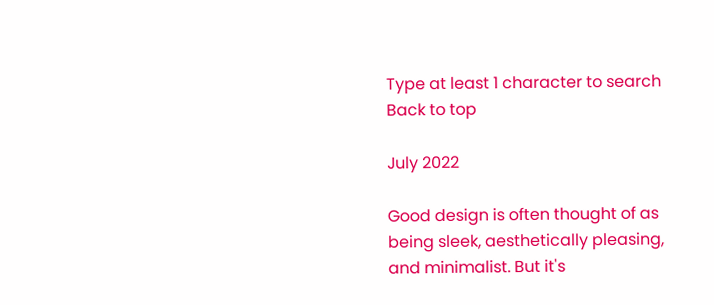Type at least 1 character to search
Back to top

July 2022

Good design is often thought of as being sleek, aesthetically pleasing, and minimalist. But it's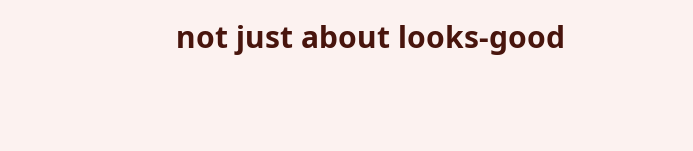not just about looks-good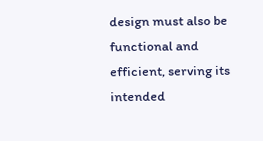design must also be functional and efficient, serving its intended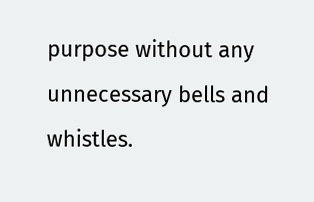purpose without any unnecessary bells and whistles.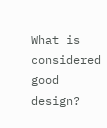What is considered good design?